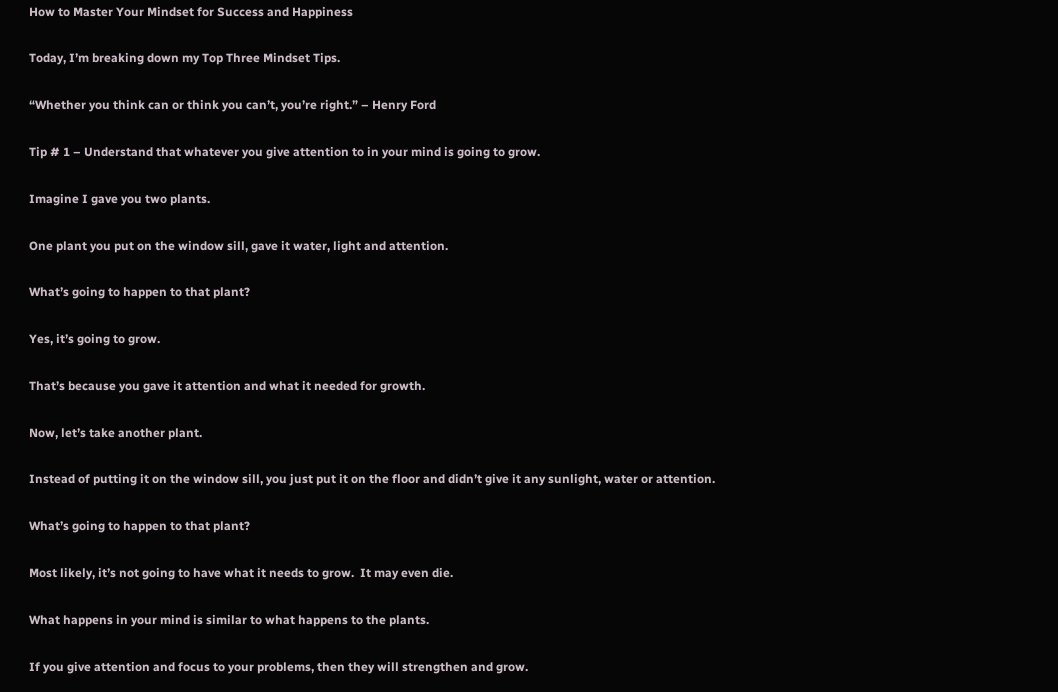How to Master Your Mindset for Success and Happiness

Today, I’m breaking down my Top Three Mindset Tips.

“Whether you think can or think you can’t, you’re right.” – Henry Ford

Tip # 1 – Understand that whatever you give attention to in your mind is going to grow.

Imagine I gave you two plants.

One plant you put on the window sill, gave it water, light and attention.

What’s going to happen to that plant?

Yes, it’s going to grow.

That’s because you gave it attention and what it needed for growth.

Now, let’s take another plant.

Instead of putting it on the window sill, you just put it on the floor and didn’t give it any sunlight, water or attention.

What’s going to happen to that plant?

Most likely, it’s not going to have what it needs to grow.  It may even die.

What happens in your mind is similar to what happens to the plants.

If you give attention and focus to your problems, then they will strengthen and grow.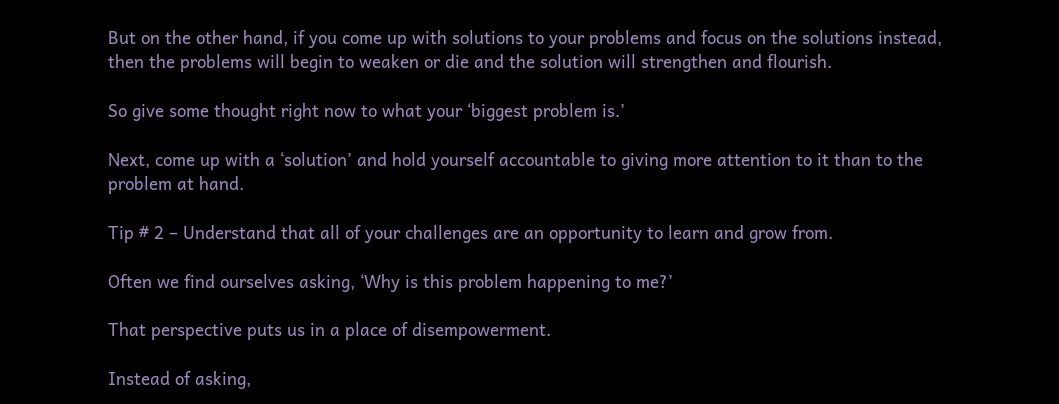But on the other hand, if you come up with solutions to your problems and focus on the solutions instead, then the problems will begin to weaken or die and the solution will strengthen and flourish.

So give some thought right now to what your ‘biggest problem is.’

Next, come up with a ‘solution’ and hold yourself accountable to giving more attention to it than to the problem at hand.

Tip # 2 – Understand that all of your challenges are an opportunity to learn and grow from.

Often we find ourselves asking, ‘Why is this problem happening to me?’

That perspective puts us in a place of disempowerment.

Instead of asking,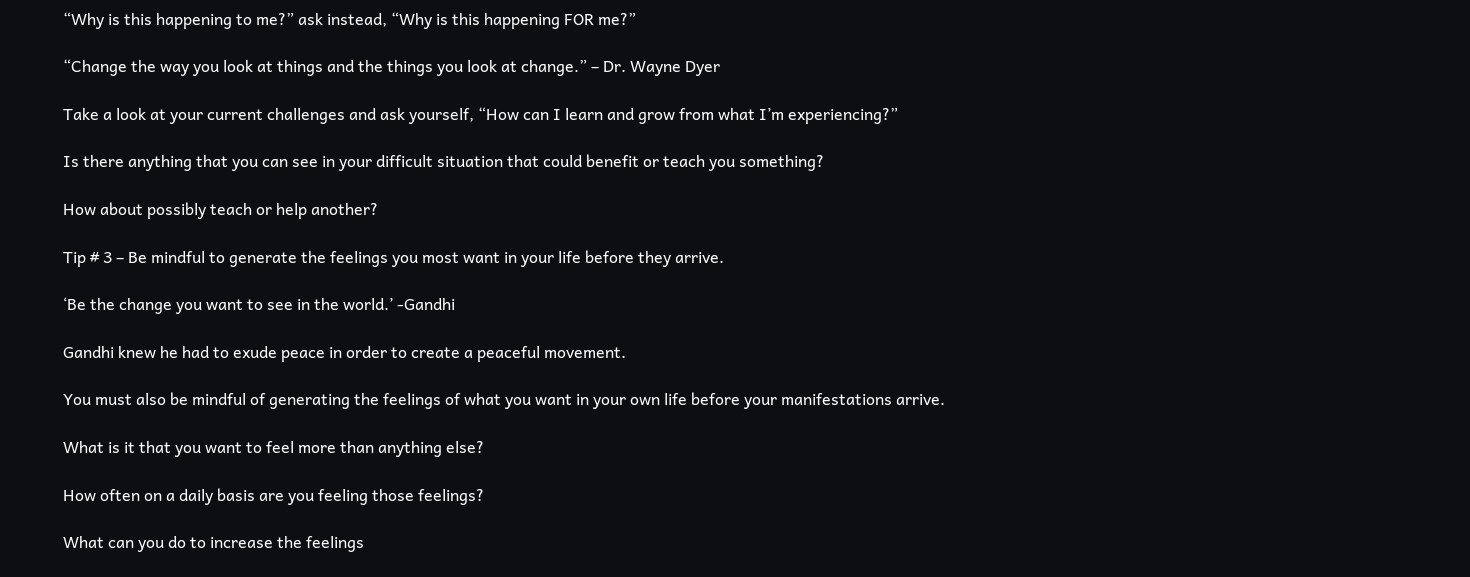“Why is this happening to me?” ask instead, “Why is this happening FOR me?”

“Change the way you look at things and the things you look at change.” – Dr. Wayne Dyer

Take a look at your current challenges and ask yourself, “How can I learn and grow from what I’m experiencing?”

Is there anything that you can see in your difficult situation that could benefit or teach you something?

How about possibly teach or help another?

Tip # 3 – Be mindful to generate the feelings you most want in your life before they arrive.

‘Be the change you want to see in the world.’ -Gandhi

Gandhi knew he had to exude peace in order to create a peaceful movement.

You must also be mindful of generating the feelings of what you want in your own life before your manifestations arrive.

What is it that you want to feel more than anything else?

How often on a daily basis are you feeling those feelings?

What can you do to increase the feelings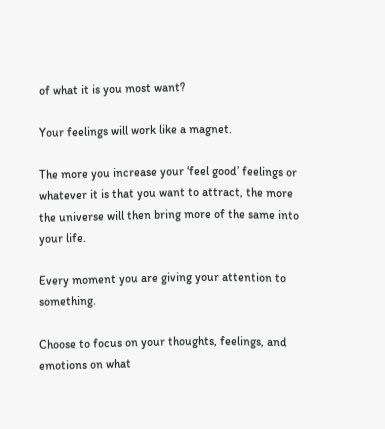of what it is you most want?

Your feelings will work like a magnet.

The more you increase your ‘feel good’ feelings or whatever it is that you want to attract, the more the universe will then bring more of the same into your life.

Every moment you are giving your attention to something.

Choose to focus on your thoughts, feelings, and emotions on what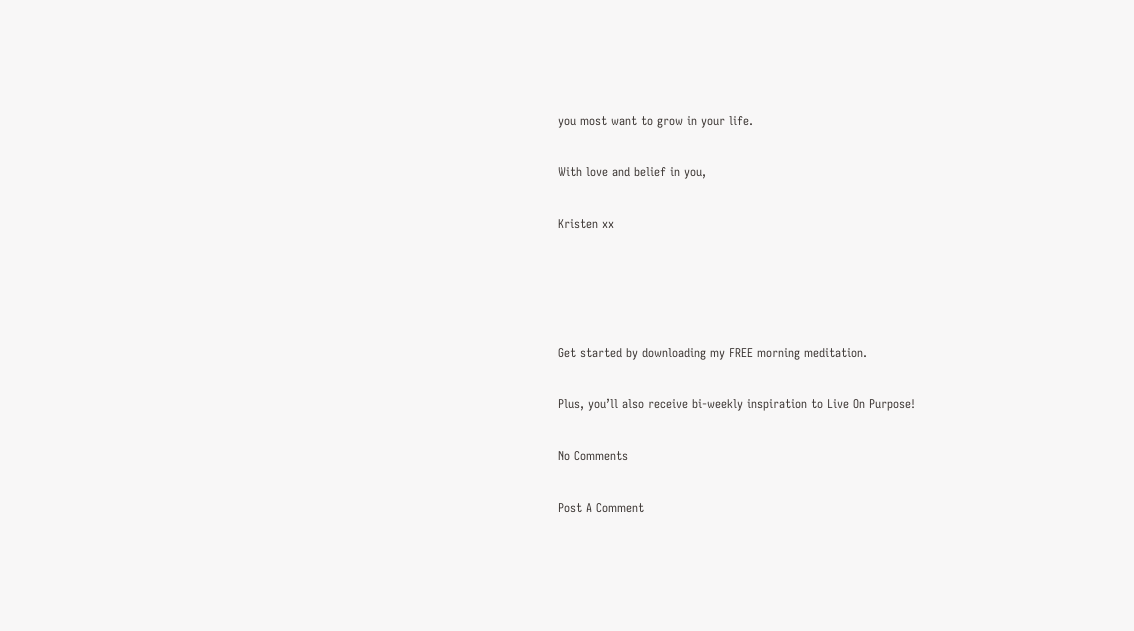you most want to grow in your life.

With love and belief in you,

Kristen xx




Get started by downloading my FREE morning meditation.

Plus, you’ll also receive bi-weekly inspiration to Live On Purpose!

No Comments

Post A Comment